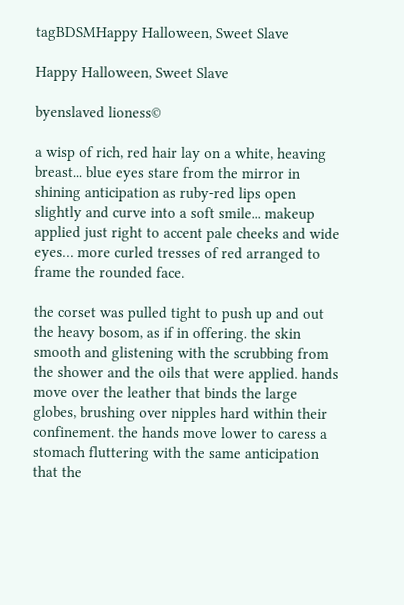tagBDSMHappy Halloween, Sweet Slave

Happy Halloween, Sweet Slave

byenslaved lioness©

a wisp of rich, red hair lay on a white, heaving breast... blue eyes stare from the mirror in shining anticipation as ruby-red lips open slightly and curve into a soft smile... makeup applied just right to accent pale cheeks and wide eyes… more curled tresses of red arranged to frame the rounded face.

the corset was pulled tight to push up and out the heavy bosom, as if in offering. the skin smooth and glistening with the scrubbing from the shower and the oils that were applied. hands move over the leather that binds the large globes, brushing over nipples hard within their confinement. the hands move lower to caress a stomach fluttering with the same anticipation that the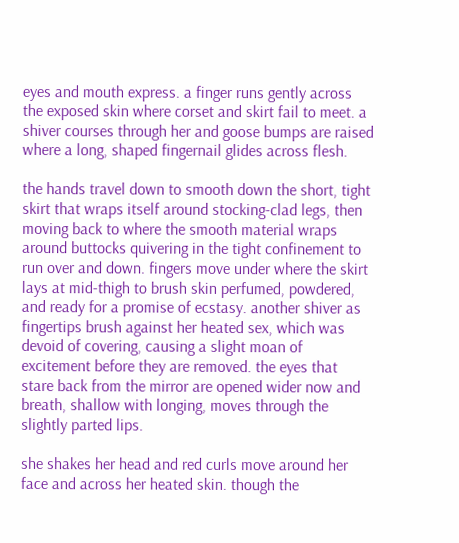eyes and mouth express. a finger runs gently across the exposed skin where corset and skirt fail to meet. a shiver courses through her and goose bumps are raised where a long, shaped fingernail glides across flesh.

the hands travel down to smooth down the short, tight skirt that wraps itself around stocking-clad legs, then moving back to where the smooth material wraps around buttocks quivering in the tight confinement to run over and down. fingers move under where the skirt lays at mid-thigh to brush skin perfumed, powdered, and ready for a promise of ecstasy. another shiver as fingertips brush against her heated sex, which was devoid of covering, causing a slight moan of excitement before they are removed. the eyes that stare back from the mirror are opened wider now and breath, shallow with longing, moves through the slightly parted lips.

she shakes her head and red curls move around her face and across her heated skin. though the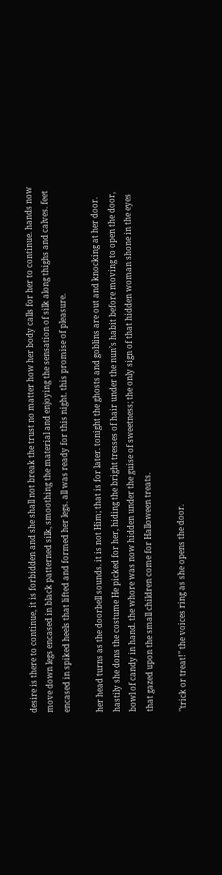desire is there to continue, it is forbidden and she shall not break the trust no matter how her body calls for her to continue. hands now move down legs encased in black patterned silk, smoothing the material and enjoying the sensation of silk along thighs and calves. feet encased in spiked heels that lifted and formed her legs. all was ready for this night. this promise of pleasure.

her head turns as the doorbell sounds. it is not Him; that is for later. tonight the ghosts and goblins are out and knocking at her door. hastily she dons the costume He picked for her, hiding the bright tresses of hair under the nun’s habit before moving to open the door, bowl of candy in hand. the whore was now hidden under the guise of sweetness; the only sign of that hidden woman shone in the eyes that gazed upon the small children come for Halloween treats.

"trick or treat!" the voices ring as she opens the door.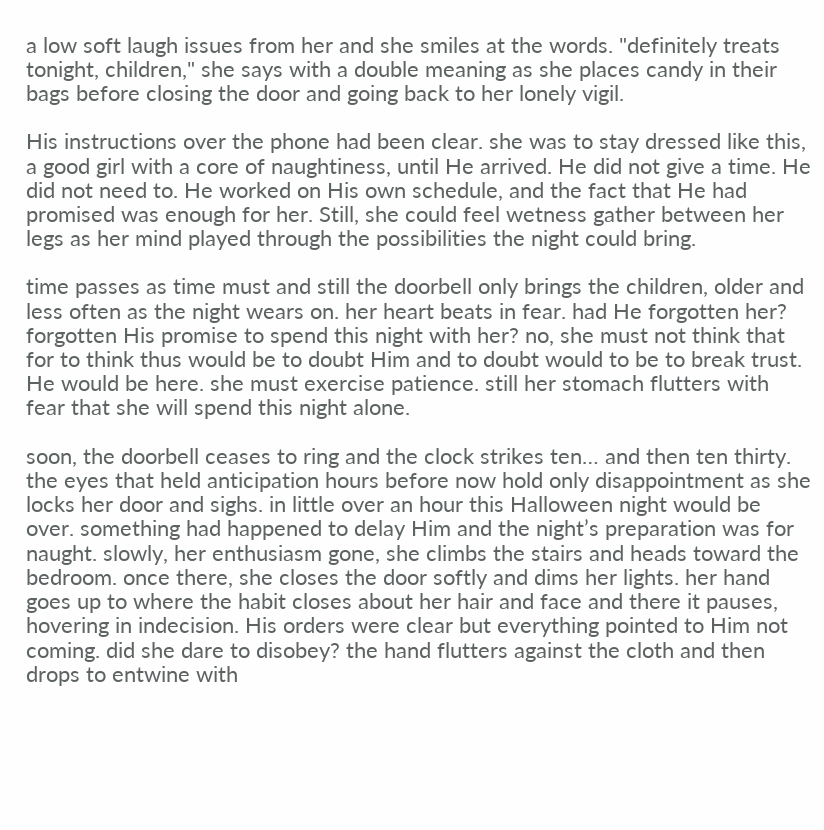a low soft laugh issues from her and she smiles at the words. "definitely treats tonight, children," she says with a double meaning as she places candy in their bags before closing the door and going back to her lonely vigil.

His instructions over the phone had been clear. she was to stay dressed like this, a good girl with a core of naughtiness, until He arrived. He did not give a time. He did not need to. He worked on His own schedule, and the fact that He had promised was enough for her. Still, she could feel wetness gather between her legs as her mind played through the possibilities the night could bring.

time passes as time must and still the doorbell only brings the children, older and less often as the night wears on. her heart beats in fear. had He forgotten her? forgotten His promise to spend this night with her? no, she must not think that for to think thus would be to doubt Him and to doubt would to be to break trust. He would be here. she must exercise patience. still her stomach flutters with fear that she will spend this night alone.

soon, the doorbell ceases to ring and the clock strikes ten… and then ten thirty. the eyes that held anticipation hours before now hold only disappointment as she locks her door and sighs. in little over an hour this Halloween night would be over. something had happened to delay Him and the night’s preparation was for naught. slowly, her enthusiasm gone, she climbs the stairs and heads toward the bedroom. once there, she closes the door softly and dims her lights. her hand goes up to where the habit closes about her hair and face and there it pauses, hovering in indecision. His orders were clear but everything pointed to Him not coming. did she dare to disobey? the hand flutters against the cloth and then drops to entwine with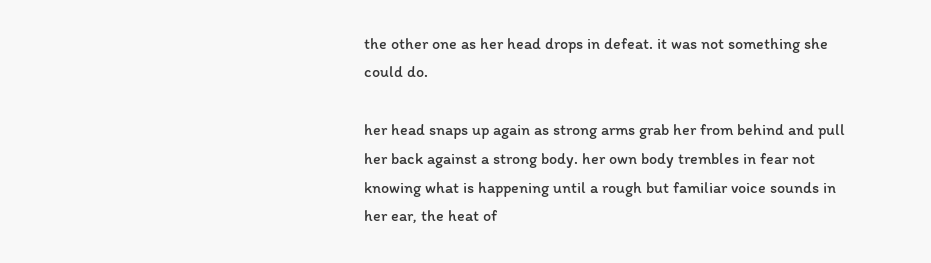the other one as her head drops in defeat. it was not something she could do.

her head snaps up again as strong arms grab her from behind and pull her back against a strong body. her own body trembles in fear not knowing what is happening until a rough but familiar voice sounds in her ear, the heat of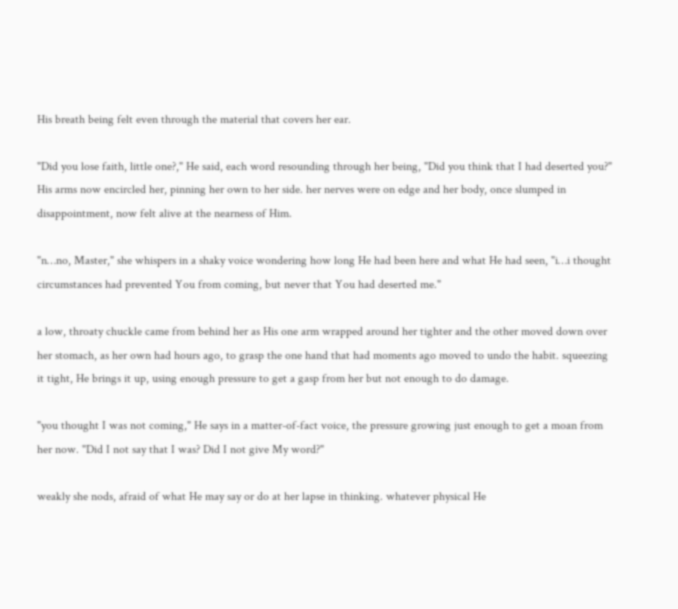His breath being felt even through the material that covers her ear.

"Did you lose faith, little one?," He said, each word resounding through her being, "Did you think that I had deserted you?" His arms now encircled her, pinning her own to her side. her nerves were on edge and her body, once slumped in disappointment, now felt alive at the nearness of Him.

"n…no, Master," she whispers in a shaky voice wondering how long He had been here and what He had seen, "i…i thought circumstances had prevented You from coming, but never that You had deserted me."

a low, throaty chuckle came from behind her as His one arm wrapped around her tighter and the other moved down over her stomach, as her own had hours ago, to grasp the one hand that had moments ago moved to undo the habit. squeezing it tight, He brings it up, using enough pressure to get a gasp from her but not enough to do damage.

"you thought I was not coming," He says in a matter-of-fact voice, the pressure growing just enough to get a moan from her now. "Did I not say that I was? Did I not give My word?"

weakly she nods, afraid of what He may say or do at her lapse in thinking. whatever physical He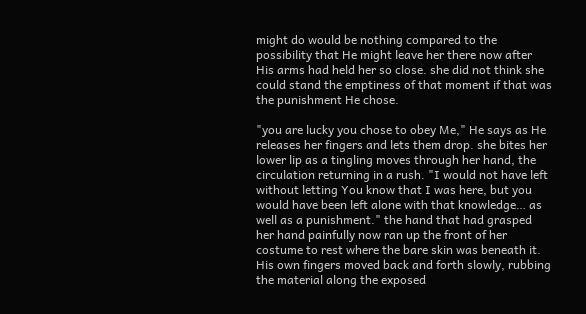might do would be nothing compared to the possibility that He might leave her there now after His arms had held her so close. she did not think she could stand the emptiness of that moment if that was the punishment He chose.

"you are lucky you chose to obey Me," He says as He releases her fingers and lets them drop. she bites her lower lip as a tingling moves through her hand, the circulation returning in a rush. "I would not have left without letting You know that I was here, but you would have been left alone with that knowledge… as well as a punishment." the hand that had grasped her hand painfully now ran up the front of her costume to rest where the bare skin was beneath it. His own fingers moved back and forth slowly, rubbing the material along the exposed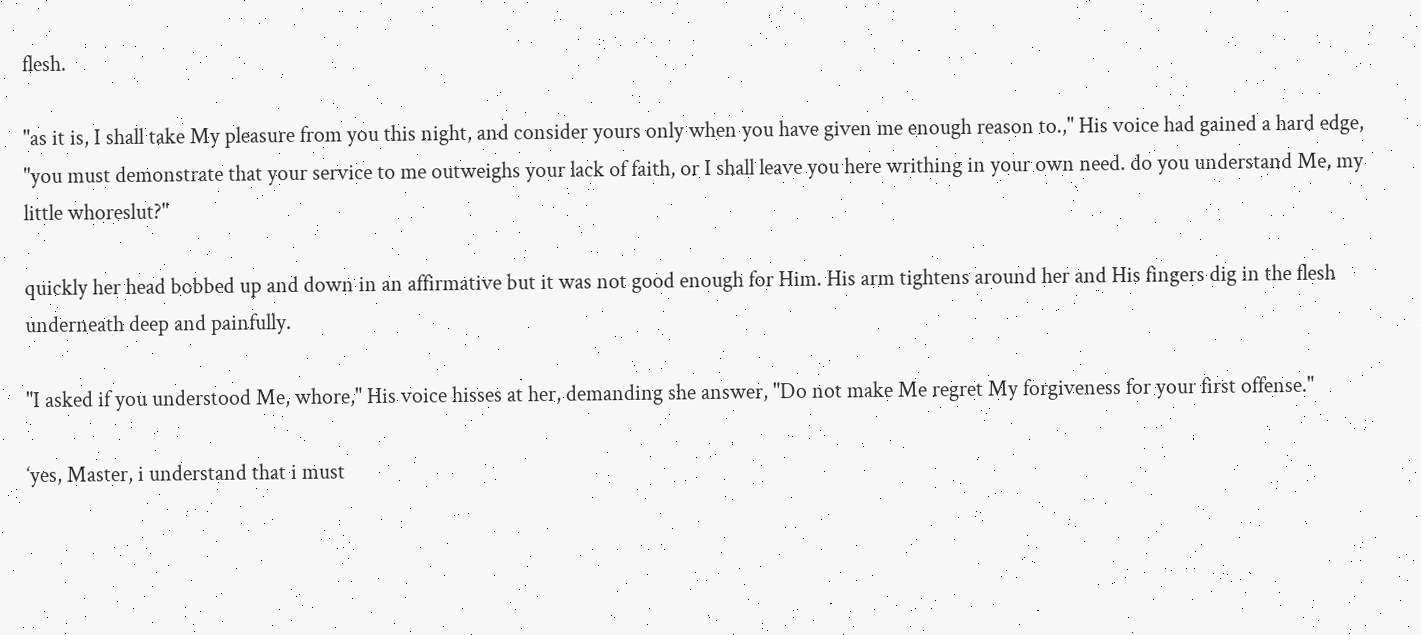flesh.

"as it is, I shall take My pleasure from you this night, and consider yours only when you have given me enough reason to.," His voice had gained a hard edge, "you must demonstrate that your service to me outweighs your lack of faith, or I shall leave you here writhing in your own need. do you understand Me, my little whoreslut?"

quickly her head bobbed up and down in an affirmative but it was not good enough for Him. His arm tightens around her and His fingers dig in the flesh underneath deep and painfully.

"I asked if you understood Me, whore," His voice hisses at her, demanding she answer, "Do not make Me regret My forgiveness for your first offense."

‘yes, Master, i understand that i must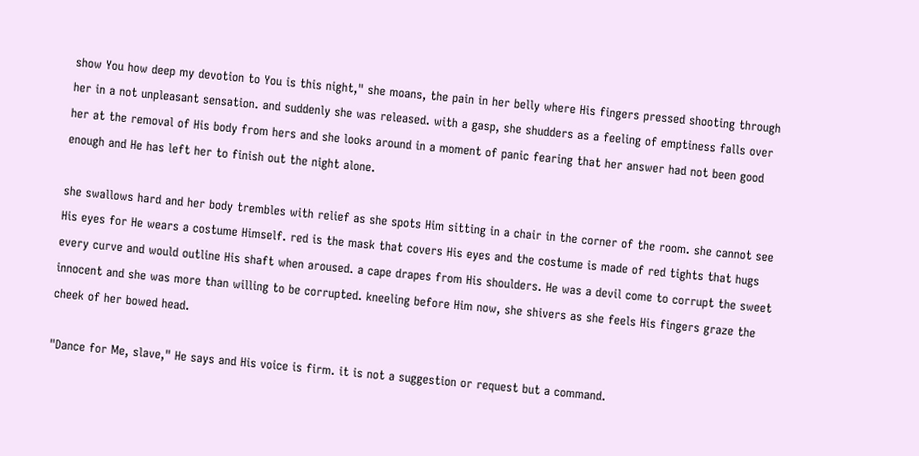show You how deep my devotion to You is this night," she moans, the pain in her belly where His fingers pressed shooting through her in a not unpleasant sensation. and suddenly she was released. with a gasp, she shudders as a feeling of emptiness falls over her at the removal of His body from hers and she looks around in a moment of panic fearing that her answer had not been good enough and He has left her to finish out the night alone.

she swallows hard and her body trembles with relief as she spots Him sitting in a chair in the corner of the room. she cannot see His eyes for He wears a costume Himself. red is the mask that covers His eyes and the costume is made of red tights that hugs every curve and would outline His shaft when aroused. a cape drapes from His shoulders. He was a devil come to corrupt the sweet innocent and she was more than willing to be corrupted. kneeling before Him now, she shivers as she feels His fingers graze the cheek of her bowed head.

"Dance for Me, slave," He says and His voice is firm. it is not a suggestion or request but a command.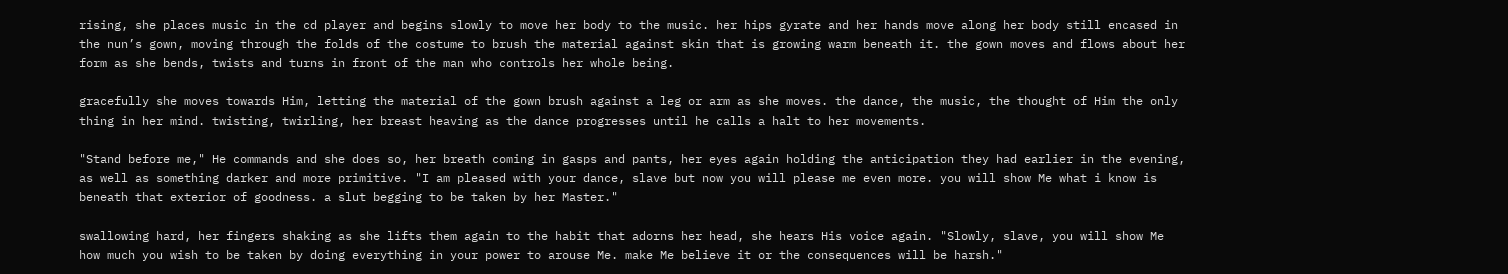rising, she places music in the cd player and begins slowly to move her body to the music. her hips gyrate and her hands move along her body still encased in the nun’s gown, moving through the folds of the costume to brush the material against skin that is growing warm beneath it. the gown moves and flows about her form as she bends, twists and turns in front of the man who controls her whole being.

gracefully she moves towards Him, letting the material of the gown brush against a leg or arm as she moves. the dance, the music, the thought of Him the only thing in her mind. twisting, twirling, her breast heaving as the dance progresses until he calls a halt to her movements.

"Stand before me," He commands and she does so, her breath coming in gasps and pants, her eyes again holding the anticipation they had earlier in the evening, as well as something darker and more primitive. "I am pleased with your dance, slave but now you will please me even more. you will show Me what i know is beneath that exterior of goodness. a slut begging to be taken by her Master."

swallowing hard, her fingers shaking as she lifts them again to the habit that adorns her head, she hears His voice again. "Slowly, slave, you will show Me how much you wish to be taken by doing everything in your power to arouse Me. make Me believe it or the consequences will be harsh."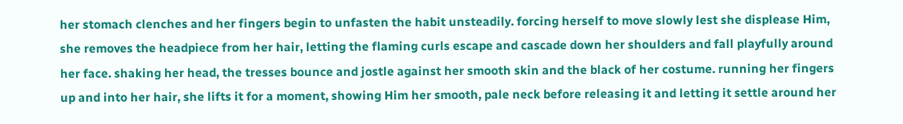her stomach clenches and her fingers begin to unfasten the habit unsteadily. forcing herself to move slowly lest she displease Him, she removes the headpiece from her hair, letting the flaming curls escape and cascade down her shoulders and fall playfully around her face. shaking her head, the tresses bounce and jostle against her smooth skin and the black of her costume. running her fingers up and into her hair, she lifts it for a moment, showing Him her smooth, pale neck before releasing it and letting it settle around her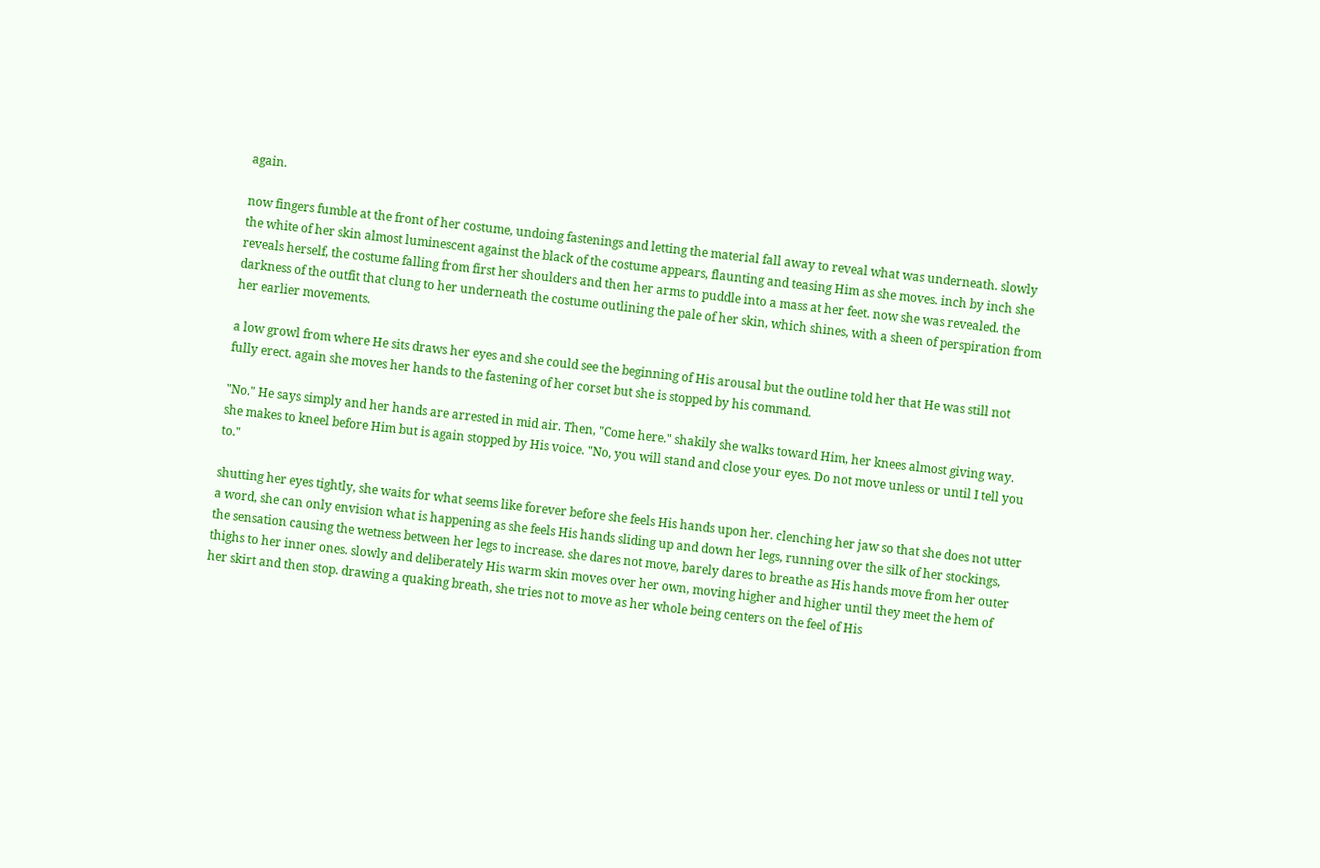again.

now fingers fumble at the front of her costume, undoing fastenings and letting the material fall away to reveal what was underneath. slowly the white of her skin almost luminescent against the black of the costume appears, flaunting and teasing Him as she moves. inch by inch she reveals herself, the costume falling from first her shoulders and then her arms to puddle into a mass at her feet. now she was revealed. the darkness of the outfit that clung to her underneath the costume outlining the pale of her skin, which shines, with a sheen of perspiration from her earlier movements.

a low growl from where He sits draws her eyes and she could see the beginning of His arousal but the outline told her that He was still not fully erect. again she moves her hands to the fastening of her corset but she is stopped by his command.

"No." He says simply and her hands are arrested in mid air. Then, "Come here." shakily she walks toward Him, her knees almost giving way. she makes to kneel before Him but is again stopped by His voice. "No, you will stand and close your eyes. Do not move unless or until I tell you to."

shutting her eyes tightly, she waits for what seems like forever before she feels His hands upon her. clenching her jaw so that she does not utter a word, she can only envision what is happening as she feels His hands sliding up and down her legs, running over the silk of her stockings, the sensation causing the wetness between her legs to increase. she dares not move, barely dares to breathe as His hands move from her outer thighs to her inner ones. slowly and deliberately His warm skin moves over her own, moving higher and higher until they meet the hem of her skirt and then stop. drawing a quaking breath, she tries not to move as her whole being centers on the feel of His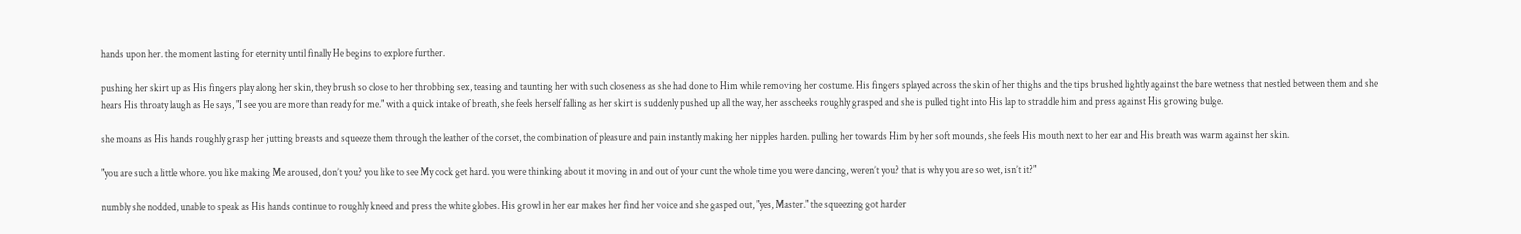hands upon her. the moment lasting for eternity until finally He begins to explore further.

pushing her skirt up as His fingers play along her skin, they brush so close to her throbbing sex, teasing and taunting her with such closeness as she had done to Him while removing her costume. His fingers splayed across the skin of her thighs and the tips brushed lightly against the bare wetness that nestled between them and she hears His throaty laugh as He says, "I see you are more than ready for me." with a quick intake of breath, she feels herself falling as her skirt is suddenly pushed up all the way, her asscheeks roughly grasped and she is pulled tight into His lap to straddle him and press against His growing bulge.

she moans as His hands roughly grasp her jutting breasts and squeeze them through the leather of the corset, the combination of pleasure and pain instantly making her nipples harden. pulling her towards Him by her soft mounds, she feels His mouth next to her ear and His breath was warm against her skin.

"you are such a little whore. you like making Me aroused, don’t you? you like to see My cock get hard. you were thinking about it moving in and out of your cunt the whole time you were dancing, weren’t you? that is why you are so wet, isn’t it?"

numbly she nodded, unable to speak as His hands continue to roughly kneed and press the white globes. His growl in her ear makes her find her voice and she gasped out, "yes, Master." the squeezing got harder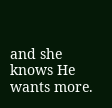and she knows He wants more.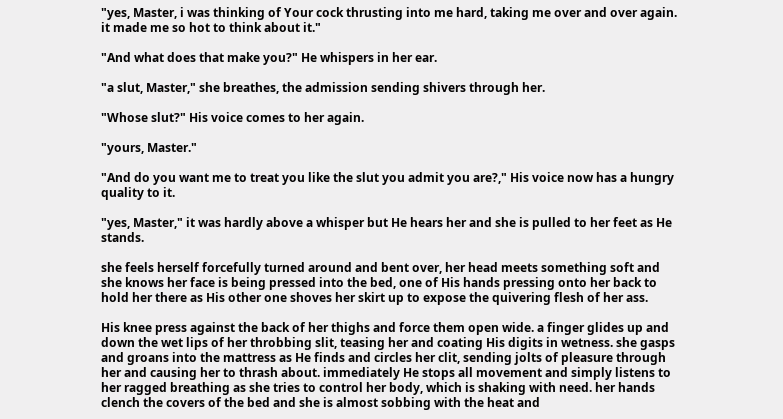"yes, Master, i was thinking of Your cock thrusting into me hard, taking me over and over again. it made me so hot to think about it."

"And what does that make you?" He whispers in her ear.

"a slut, Master," she breathes, the admission sending shivers through her.

"Whose slut?" His voice comes to her again.

"yours, Master."

"And do you want me to treat you like the slut you admit you are?," His voice now has a hungry quality to it.

"yes, Master," it was hardly above a whisper but He hears her and she is pulled to her feet as He stands.

she feels herself forcefully turned around and bent over, her head meets something soft and she knows her face is being pressed into the bed, one of His hands pressing onto her back to hold her there as His other one shoves her skirt up to expose the quivering flesh of her ass.

His knee press against the back of her thighs and force them open wide. a finger glides up and down the wet lips of her throbbing slit, teasing her and coating His digits in wetness. she gasps and groans into the mattress as He finds and circles her clit, sending jolts of pleasure through her and causing her to thrash about. immediately He stops all movement and simply listens to her ragged breathing as she tries to control her body, which is shaking with need. her hands clench the covers of the bed and she is almost sobbing with the heat and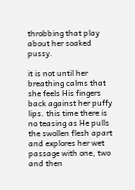throbbing that play about her soaked pussy.

it is not until her breathing calms that she feels His fingers back against her puffy lips. this time there is no teasing as He pulls the swollen flesh apart and explores her wet passage with one, two and then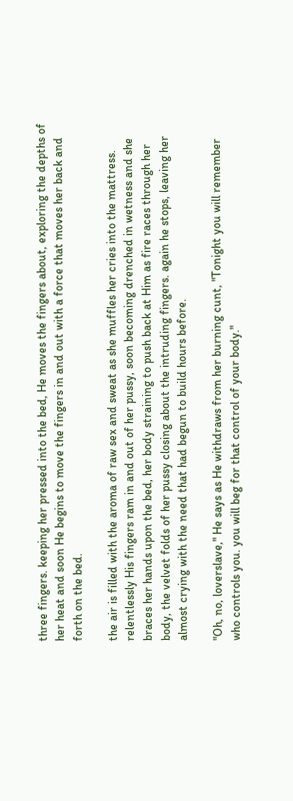three fingers. keeping her pressed into the bed, He moves the fingers about, exploring the depths of her heat and soon He begins to move the fingers in and out with a force that moves her back and forth on the bed.

the air is filled with the aroma of raw sex and sweat as she muffles her cries into the mattress. relentlessly His fingers ram in and out of her pussy, soon becoming drenched in wetness and she braces her hands upon the bed, her body straining to push back at Him as fire races through her body, the velvet folds of her pussy closing about the intruding fingers. again he stops, leaving her almost crying with the need that had begun to build hours before.

"Oh, no, loverslave," He says as He withdraws from her burning cunt, "Tonight you will remember who controls you. you will beg for that control of your body."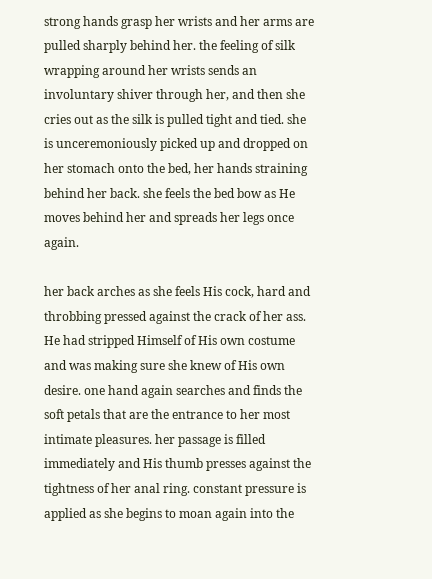strong hands grasp her wrists and her arms are pulled sharply behind her. the feeling of silk wrapping around her wrists sends an involuntary shiver through her, and then she cries out as the silk is pulled tight and tied. she is unceremoniously picked up and dropped on her stomach onto the bed, her hands straining behind her back. she feels the bed bow as He moves behind her and spreads her legs once again.

her back arches as she feels His cock, hard and throbbing pressed against the crack of her ass. He had stripped Himself of His own costume and was making sure she knew of His own desire. one hand again searches and finds the soft petals that are the entrance to her most intimate pleasures. her passage is filled immediately and His thumb presses against the tightness of her anal ring. constant pressure is applied as she begins to moan again into the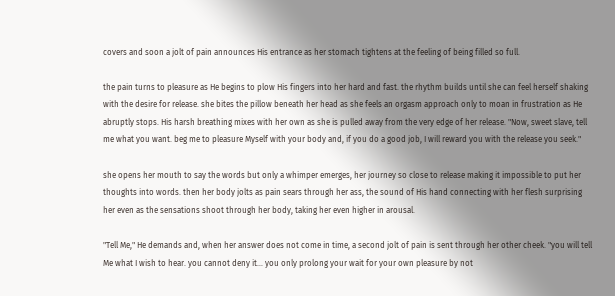covers and soon a jolt of pain announces His entrance as her stomach tightens at the feeling of being filled so full.

the pain turns to pleasure as He begins to plow His fingers into her hard and fast. the rhythm builds until she can feel herself shaking with the desire for release. she bites the pillow beneath her head as she feels an orgasm approach only to moan in frustration as He abruptly stops. His harsh breathing mixes with her own as she is pulled away from the very edge of her release. "Now, sweet slave, tell me what you want. beg me to pleasure Myself with your body and, if you do a good job, I will reward you with the release you seek."

she opens her mouth to say the words but only a whimper emerges, her journey so close to release making it impossible to put her thoughts into words. then her body jolts as pain sears through her ass, the sound of His hand connecting with her flesh surprising her even as the sensations shoot through her body, taking her even higher in arousal.

"Tell Me," He demands and, when her answer does not come in time, a second jolt of pain is sent through her other cheek. "you will tell Me what I wish to hear. you cannot deny it… you only prolong your wait for your own pleasure by not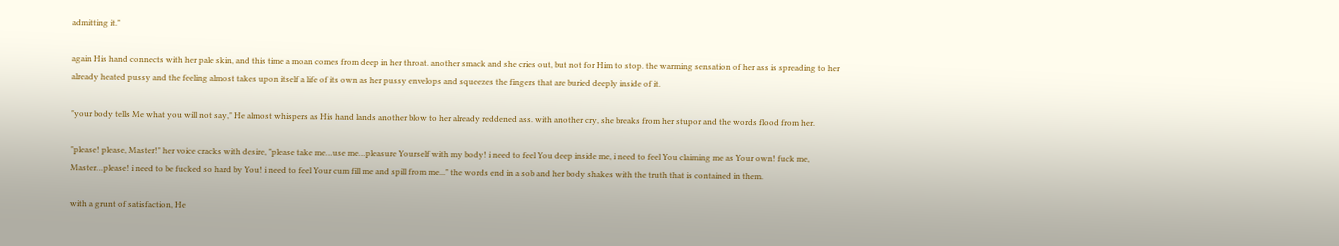admitting it."

again His hand connects with her pale skin, and this time a moan comes from deep in her throat. another smack and she cries out, but not for Him to stop. the warming sensation of her ass is spreading to her already heated pussy and the feeling almost takes upon itself a life of its own as her pussy envelops and squeezes the fingers that are buried deeply inside of it.

"your body tells Me what you will not say," He almost whispers as His hand lands another blow to her already reddened ass. with another cry, she breaks from her stupor and the words flood from her.

"please! please, Master!" her voice cracks with desire, "please take me…use me…pleasure Yourself with my body! i need to feel You deep inside me, i need to feel You claiming me as Your own! fuck me, Master…please! i need to be fucked so hard by You! i need to feel Your cum fill me and spill from me..." the words end in a sob and her body shakes with the truth that is contained in them.

with a grunt of satisfaction, He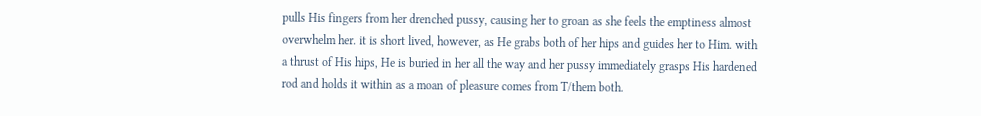pulls His fingers from her drenched pussy, causing her to groan as she feels the emptiness almost overwhelm her. it is short lived, however, as He grabs both of her hips and guides her to Him. with a thrust of His hips, He is buried in her all the way and her pussy immediately grasps His hardened rod and holds it within as a moan of pleasure comes from T/them both.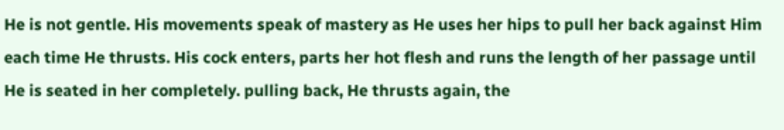He is not gentle. His movements speak of mastery as He uses her hips to pull her back against Him each time He thrusts. His cock enters, parts her hot flesh and runs the length of her passage until He is seated in her completely. pulling back, He thrusts again, the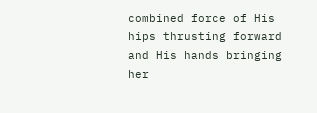combined force of His hips thrusting forward and His hands bringing her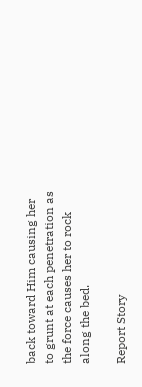back toward Him causing her to grunt at each penetration as the force causes her to rock along the bed.

Report Story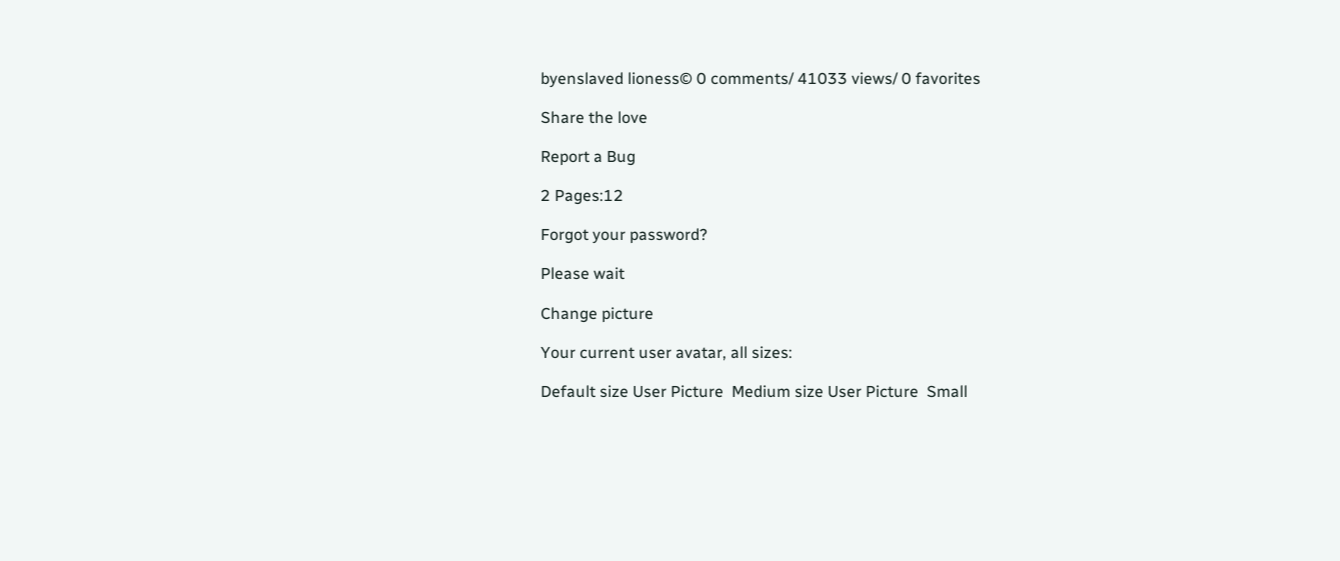byenslaved lioness© 0 comments/ 41033 views/ 0 favorites

Share the love

Report a Bug

2 Pages:12

Forgot your password?

Please wait

Change picture

Your current user avatar, all sizes:

Default size User Picture  Medium size User Picture  Small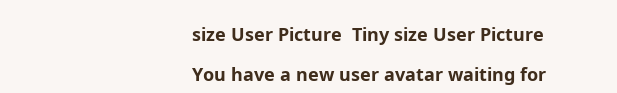size User Picture  Tiny size User Picture

You have a new user avatar waiting for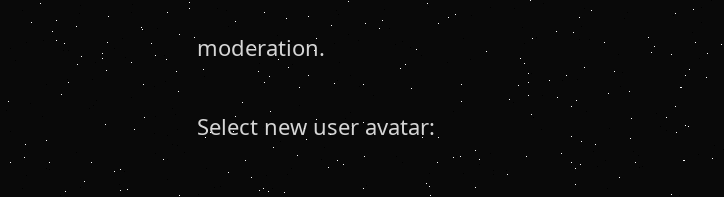moderation.

Select new user avatar: